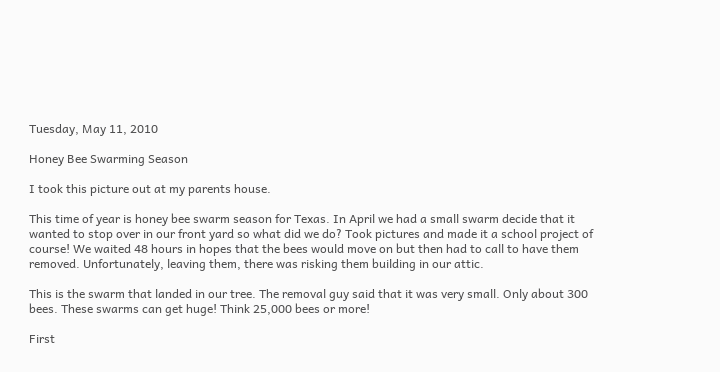Tuesday, May 11, 2010

Honey Bee Swarming Season

I took this picture out at my parents house.

This time of year is honey bee swarm season for Texas. In April we had a small swarm decide that it wanted to stop over in our front yard so what did we do? Took pictures and made it a school project of course! We waited 48 hours in hopes that the bees would move on but then had to call to have them removed. Unfortunately, leaving them, there was risking them building in our attic.

This is the swarm that landed in our tree. The removal guy said that it was very small. Only about 300 bees. These swarms can get huge! Think 25,000 bees or more!

First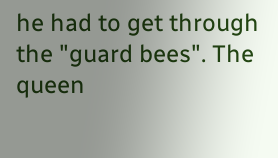he had to get through the "guard bees". The queen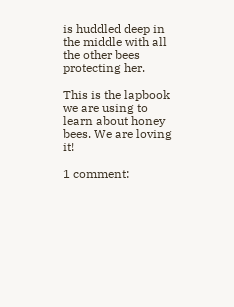is huddled deep in the middle with all the other bees protecting her.

This is the lapbook we are using to learn about honey bees. We are loving it!

1 comment: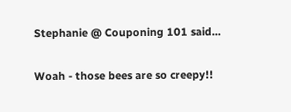Stephanie @ Couponing 101 said...

Woah - those bees are so creepy!!